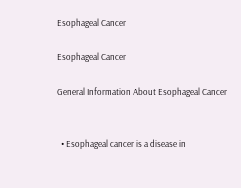Esophageal Cancer

Esophageal Cancer

General Information About Esophageal Cancer


  • Esophageal cancer is a disease in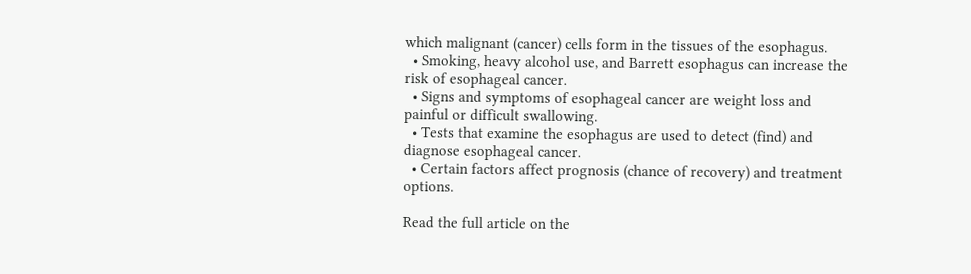which malignant (cancer) cells form in the tissues of the esophagus.
  • Smoking, heavy alcohol use, and Barrett esophagus can increase the risk of esophageal cancer.
  • Signs and symptoms of esophageal cancer are weight loss and painful or difficult swallowing.
  • Tests that examine the esophagus are used to detect (find) and diagnose esophageal cancer.
  • Certain factors affect prognosis (chance of recovery) and treatment options.

Read the full article on the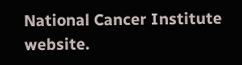National Cancer Institute website.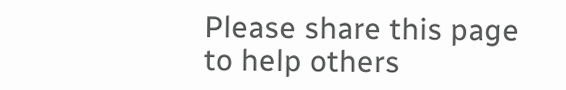Please share this page to help others